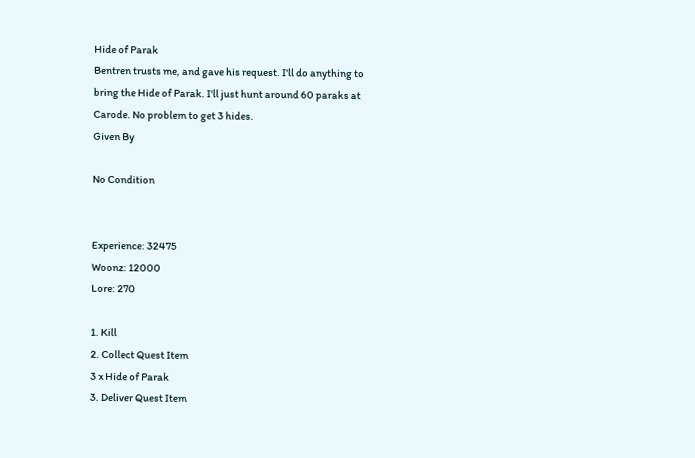Hide of Parak
Bentren trusts me, and gave his request. I'll do anything to bring the Hide of Parak. I'll just hunt around 60 paraks at Carode. No problem to get 3 hides.
Given By

No Condition


Experience: 32475
Woonz: 12000
Lore: 270

1. Kill
2. Collect Quest Item
3 x Hide of Parak
3. Deliver Quest Item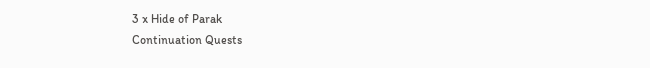3 x Hide of Parak
Continuation Quests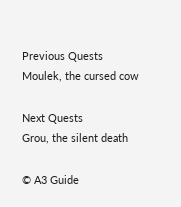Previous Quests
Moulek, the cursed cow

Next Quests
Grou, the silent death

© A3 Guide